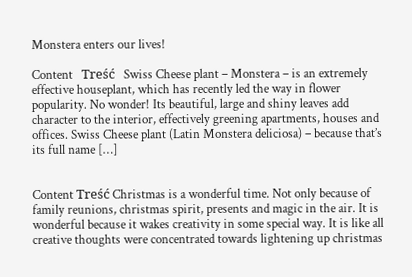Monstera enters our lives!

Content   Treść   Swiss Cheese plant – Monstera – is an extremely effective houseplant, which has recently led the way in flower popularity. No wonder! Its beautiful, large and shiny leaves add character to the interior, effectively greening apartments, houses and offices. Swiss Cheese plant (Latin Monstera deliciosa) – because that’s its full name […]


Content Treść Christmas is a wonderful time. Not only because of family reunions, christmas spirit, presents and magic in the air. It is wonderful because it wakes creativity in some special way. It is like all creative thoughts were concentrated towards lightening up christmas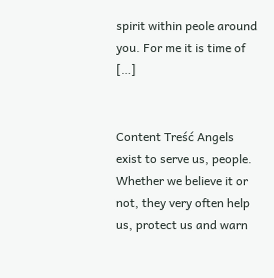spirit within peole around you. For me it is time of […]


Content Treść Angels exist to serve us, people. Whether we believe it or not, they very often help us, protect us and warn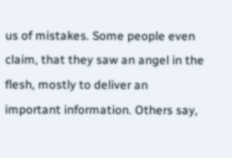us of mistakes. Some people even claim, that they saw an angel in the flesh, mostly to deliver an important information. Others say,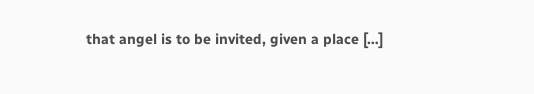that angel is to be invited, given a place […]